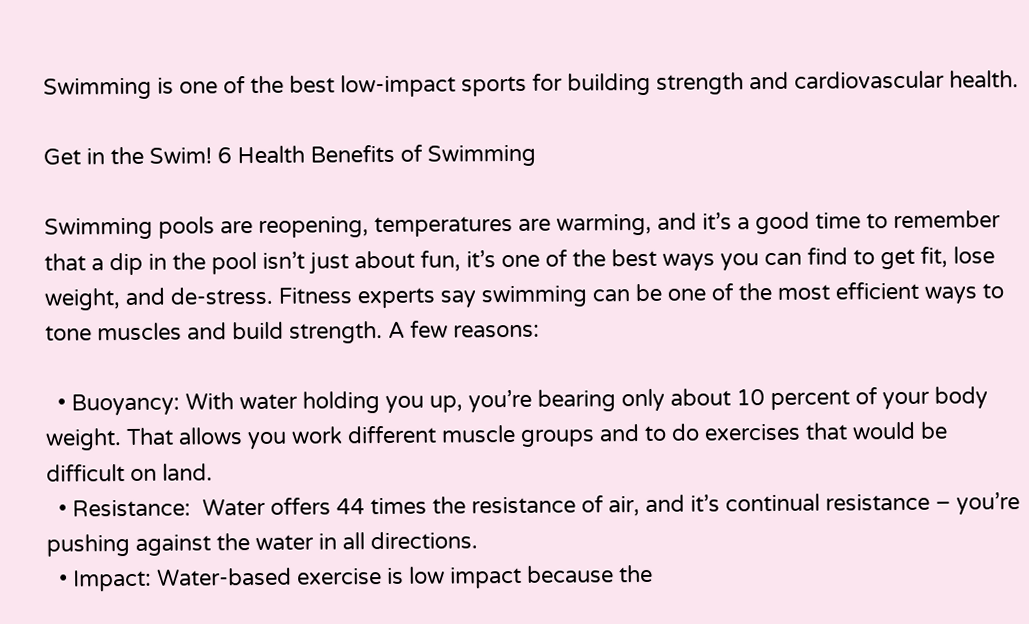Swimming is one of the best low-impact sports for building strength and cardiovascular health.

Get in the Swim! 6 Health Benefits of Swimming

Swimming pools are reopening, temperatures are warming, and it’s a good time to remember that a dip in the pool isn’t just about fun, it’s one of the best ways you can find to get fit, lose weight, and de-stress. Fitness experts say swimming can be one of the most efficient ways to tone muscles and build strength. A few reasons:

  • Buoyancy: With water holding you up, you’re bearing only about 10 percent of your body weight. That allows you work different muscle groups and to do exercises that would be difficult on land.
  • Resistance:  Water offers 44 times the resistance of air, and it’s continual resistance – you’re pushing against the water in all directions.
  • Impact: Water-based exercise is low impact because the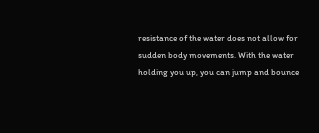resistance of the water does not allow for sudden body movements. With the water holding you up, you can jump and bounce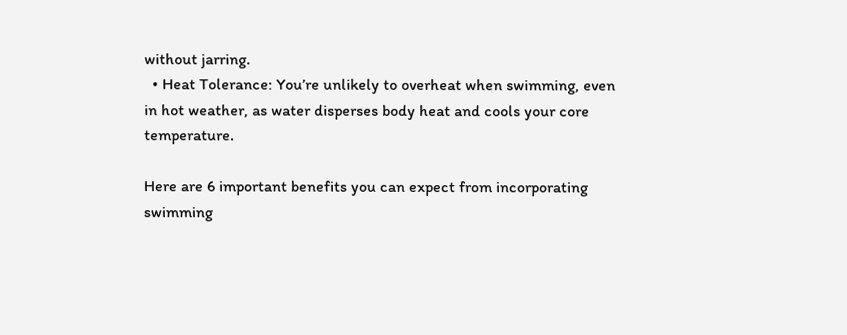without jarring.
  • Heat Tolerance: You’re unlikely to overheat when swimming, even in hot weather, as water disperses body heat and cools your core temperature.

Here are 6 important benefits you can expect from incorporating swimming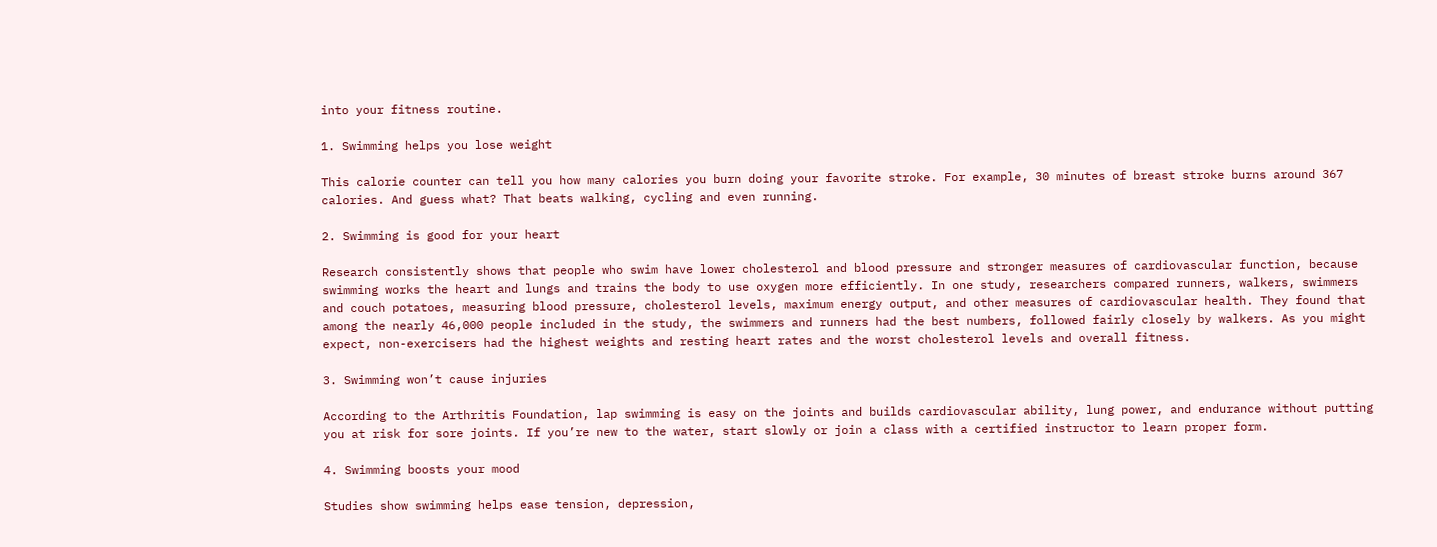into your fitness routine.

1. Swimming helps you lose weight

This calorie counter can tell you how many calories you burn doing your favorite stroke. For example, 30 minutes of breast stroke burns around 367 calories. And guess what? That beats walking, cycling and even running.

2. Swimming is good for your heart

Research consistently shows that people who swim have lower cholesterol and blood pressure and stronger measures of cardiovascular function, because swimming works the heart and lungs and trains the body to use oxygen more efficiently. In one study, researchers compared runners, walkers, swimmers and couch potatoes, measuring blood pressure, cholesterol levels, maximum energy output, and other measures of cardiovascular health. They found that among the nearly 46,000 people included in the study, the swimmers and runners had the best numbers, followed fairly closely by walkers. As you might expect, non-exercisers had the highest weights and resting heart rates and the worst cholesterol levels and overall fitness.

3. Swimming won’t cause injuries

According to the Arthritis Foundation, lap swimming is easy on the joints and builds cardiovascular ability, lung power, and endurance without putting you at risk for sore joints. If you’re new to the water, start slowly or join a class with a certified instructor to learn proper form.

4. Swimming boosts your mood

Studies show swimming helps ease tension, depression,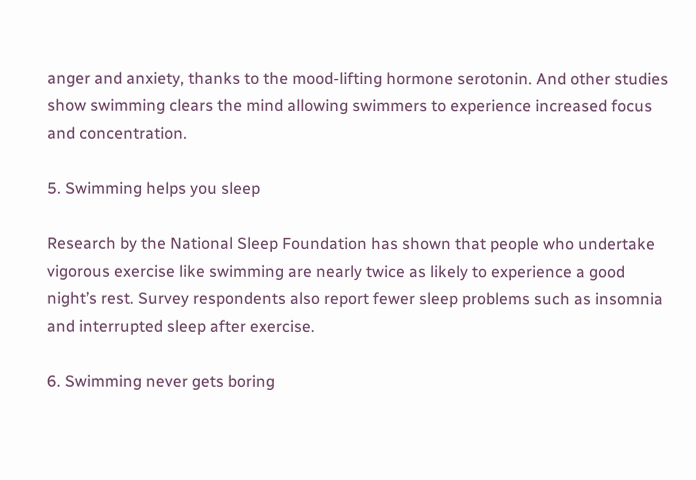anger and anxiety, thanks to the mood-lifting hormone serotonin. And other studies show swimming clears the mind allowing swimmers to experience increased focus and concentration.

5. Swimming helps you sleep

Research by the National Sleep Foundation has shown that people who undertake vigorous exercise like swimming are nearly twice as likely to experience a good night’s rest. Survey respondents also report fewer sleep problems such as insomnia and interrupted sleep after exercise.

6. Swimming never gets boring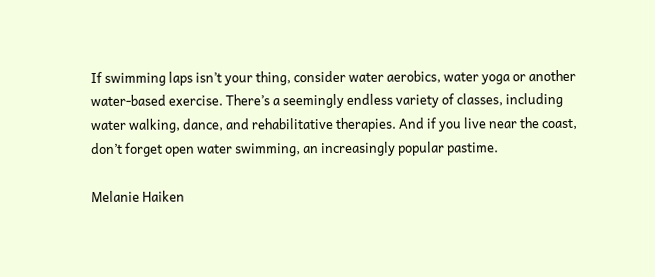If swimming laps isn’t your thing, consider water aerobics, water yoga or another water-based exercise. There’s a seemingly endless variety of classes, including water walking, dance, and rehabilitative therapies. And if you live near the coast, don’t forget open water swimming, an increasingly popular pastime.

Melanie Haiken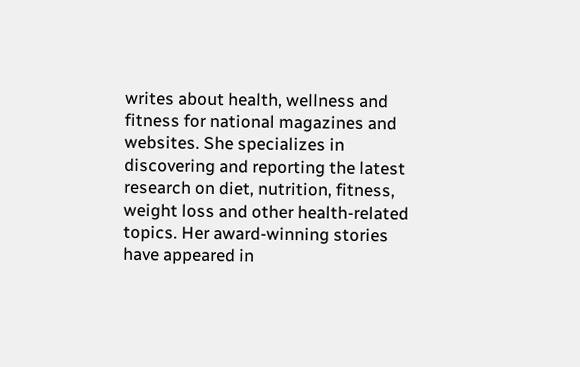writes about health, wellness and fitness for national magazines and websites. She specializes in discovering and reporting the latest research on diet, nutrition, fitness, weight loss and other health-related topics. Her award-winning stories have appeared in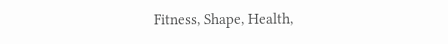Fitness, Shape, Health,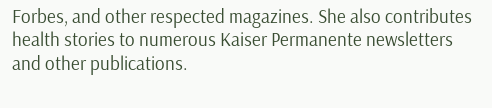Forbes, and other respected magazines. She also contributes health stories to numerous Kaiser Permanente newsletters and other publications.